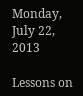Monday, July 22, 2013

Lessons on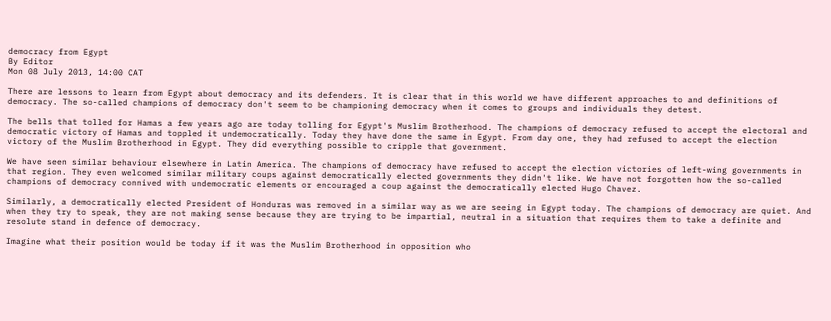democracy from Egypt
By Editor
Mon 08 July 2013, 14:00 CAT

There are lessons to learn from Egypt about democracy and its defenders. It is clear that in this world we have different approaches to and definitions of democracy. The so-called champions of democracy don't seem to be championing democracy when it comes to groups and individuals they detest.

The bells that tolled for Hamas a few years ago are today tolling for Egypt's Muslim Brotherhood. The champions of democracy refused to accept the electoral and democratic victory of Hamas and toppled it undemocratically. Today they have done the same in Egypt. From day one, they had refused to accept the election victory of the Muslim Brotherhood in Egypt. They did everything possible to cripple that government.

We have seen similar behaviour elsewhere in Latin America. The champions of democracy have refused to accept the election victories of left-wing governments in that region. They even welcomed similar military coups against democratically elected governments they didn't like. We have not forgotten how the so-called champions of democracy connived with undemocratic elements or encouraged a coup against the democratically elected Hugo Chavez.

Similarly, a democratically elected President of Honduras was removed in a similar way as we are seeing in Egypt today. The champions of democracy are quiet. And when they try to speak, they are not making sense because they are trying to be impartial, neutral in a situation that requires them to take a definite and resolute stand in defence of democracy.

Imagine what their position would be today if it was the Muslim Brotherhood in opposition who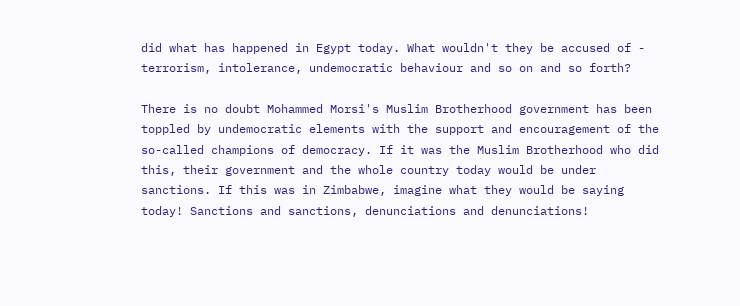did what has happened in Egypt today. What wouldn't they be accused of - terrorism, intolerance, undemocratic behaviour and so on and so forth?

There is no doubt Mohammed Morsi's Muslim Brotherhood government has been toppled by undemocratic elements with the support and encouragement of the so-called champions of democracy. If it was the Muslim Brotherhood who did this, their government and the whole country today would be under sanctions. If this was in Zimbabwe, imagine what they would be saying today! Sanctions and sanctions, denunciations and denunciations!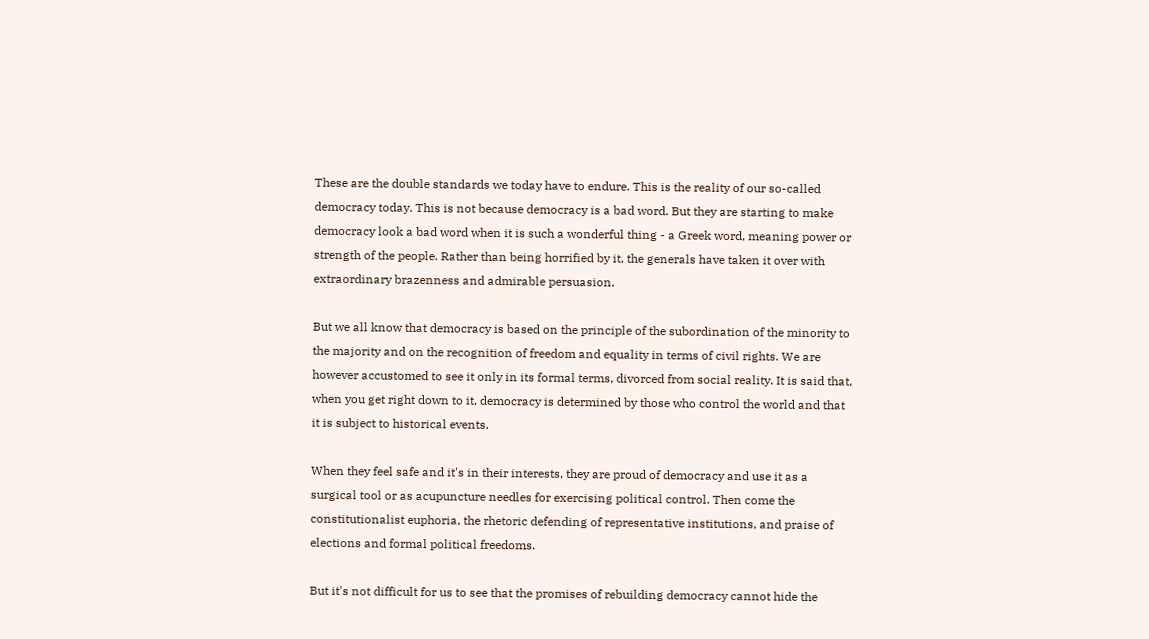These are the double standards we today have to endure. This is the reality of our so-called democracy today. This is not because democracy is a bad word. But they are starting to make democracy look a bad word when it is such a wonderful thing - a Greek word, meaning power or strength of the people. Rather than being horrified by it, the generals have taken it over with extraordinary brazenness and admirable persuasion.

But we all know that democracy is based on the principle of the subordination of the minority to the majority and on the recognition of freedom and equality in terms of civil rights. We are however accustomed to see it only in its formal terms, divorced from social reality. It is said that, when you get right down to it, democracy is determined by those who control the world and that it is subject to historical events.

When they feel safe and it's in their interests, they are proud of democracy and use it as a surgical tool or as acupuncture needles for exercising political control. Then come the constitutionalist euphoria, the rhetoric defending of representative institutions, and praise of elections and formal political freedoms.

But it's not difficult for us to see that the promises of rebuilding democracy cannot hide the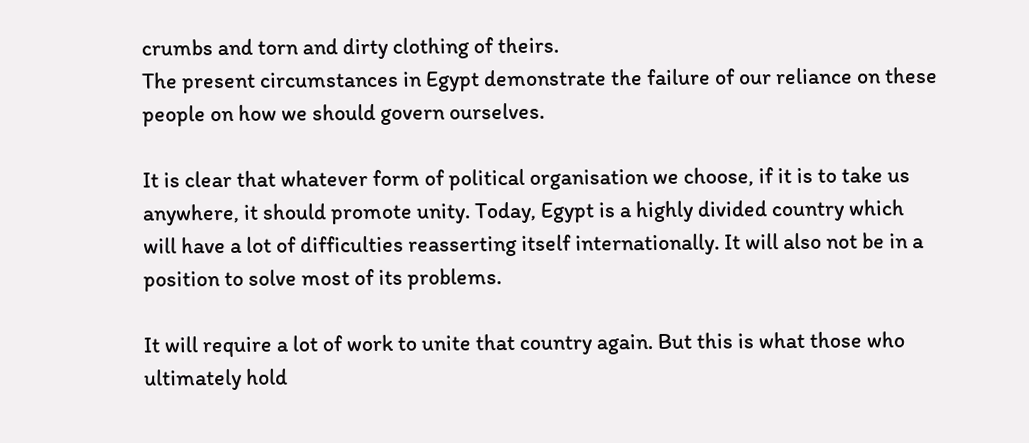crumbs and torn and dirty clothing of theirs.
The present circumstances in Egypt demonstrate the failure of our reliance on these people on how we should govern ourselves.

It is clear that whatever form of political organisation we choose, if it is to take us anywhere, it should promote unity. Today, Egypt is a highly divided country which will have a lot of difficulties reasserting itself internationally. It will also not be in a position to solve most of its problems.

It will require a lot of work to unite that country again. But this is what those who ultimately hold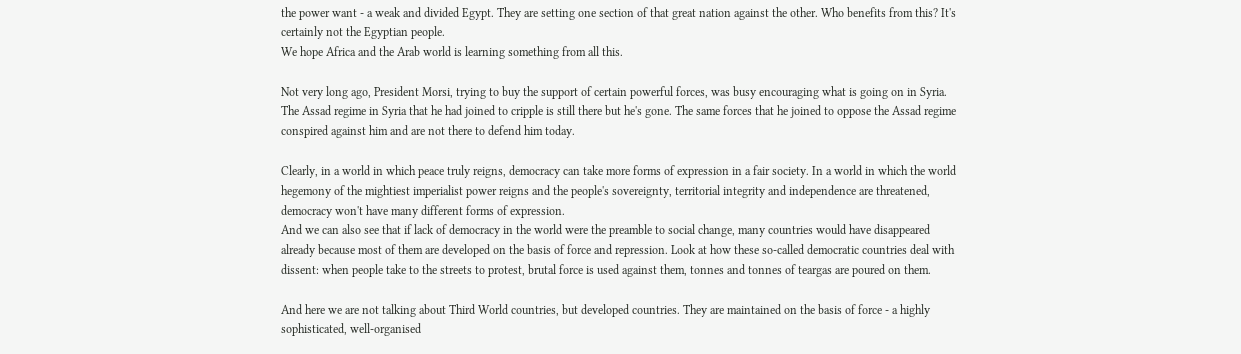the power want - a weak and divided Egypt. They are setting one section of that great nation against the other. Who benefits from this? It's certainly not the Egyptian people.
We hope Africa and the Arab world is learning something from all this.

Not very long ago, President Morsi, trying to buy the support of certain powerful forces, was busy encouraging what is going on in Syria. The Assad regime in Syria that he had joined to cripple is still there but he's gone. The same forces that he joined to oppose the Assad regime conspired against him and are not there to defend him today.

Clearly, in a world in which peace truly reigns, democracy can take more forms of expression in a fair society. In a world in which the world hegemony of the mightiest imperialist power reigns and the people's sovereignty, territorial integrity and independence are threatened, democracy won't have many different forms of expression.
And we can also see that if lack of democracy in the world were the preamble to social change, many countries would have disappeared already because most of them are developed on the basis of force and repression. Look at how these so-called democratic countries deal with dissent: when people take to the streets to protest, brutal force is used against them, tonnes and tonnes of teargas are poured on them.

And here we are not talking about Third World countries, but developed countries. They are maintained on the basis of force - a highly sophisticated, well-organised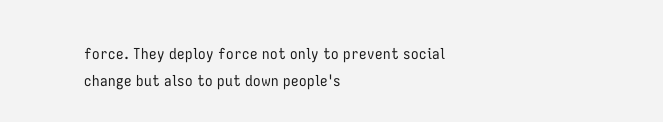force. They deploy force not only to prevent social change but also to put down people's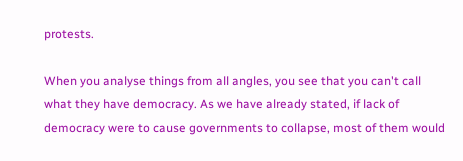protests.

When you analyse things from all angles, you see that you can't call what they have democracy. As we have already stated, if lack of democracy were to cause governments to collapse, most of them would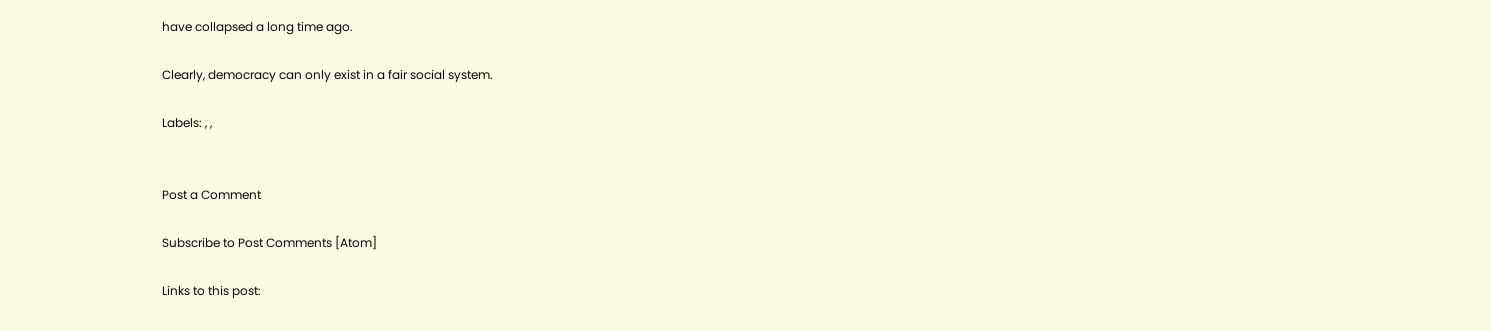have collapsed a long time ago.

Clearly, democracy can only exist in a fair social system.

Labels: , ,


Post a Comment

Subscribe to Post Comments [Atom]

Links to this post: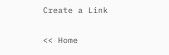Create a Link

<< Home